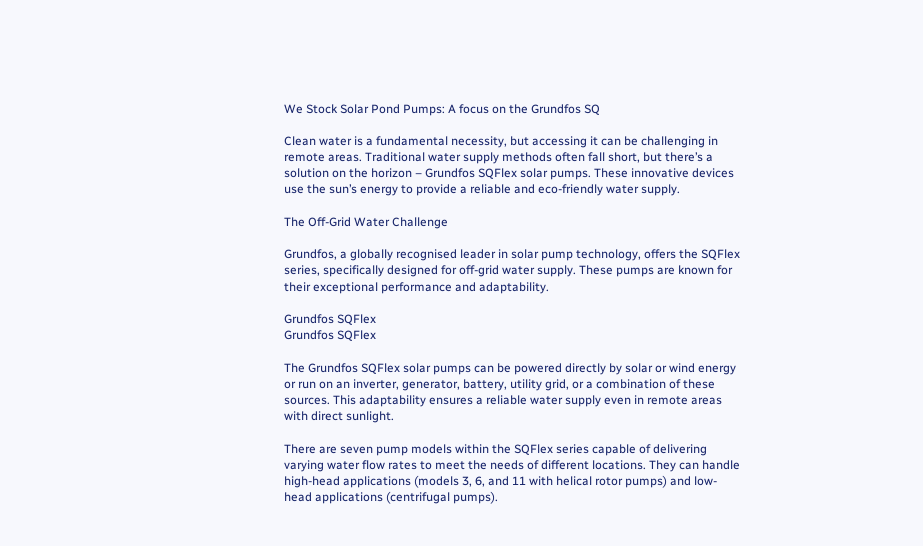We Stock Solar Pond Pumps: A focus on the Grundfos SQ

Clean water is a fundamental necessity, but accessing it can be challenging in remote areas. Traditional water supply methods often fall short, but there’s a solution on the horizon – Grundfos SQFlex solar pumps. These innovative devices use the sun’s energy to provide a reliable and eco-friendly water supply.

The Off-Grid Water Challenge

Grundfos, a globally recognised leader in solar pump technology, offers the SQFlex series, specifically designed for off-grid water supply. These pumps are known for their exceptional performance and adaptability.

Grundfos SQFlex
Grundfos SQFlex

The Grundfos SQFlex solar pumps can be powered directly by solar or wind energy or run on an inverter, generator, battery, utility grid, or a combination of these sources. This adaptability ensures a reliable water supply even in remote areas with direct sunlight.

There are seven pump models within the SQFlex series capable of delivering varying water flow rates to meet the needs of different locations. They can handle high-head applications (models 3, 6, and 11 with helical rotor pumps) and low-head applications (centrifugal pumps).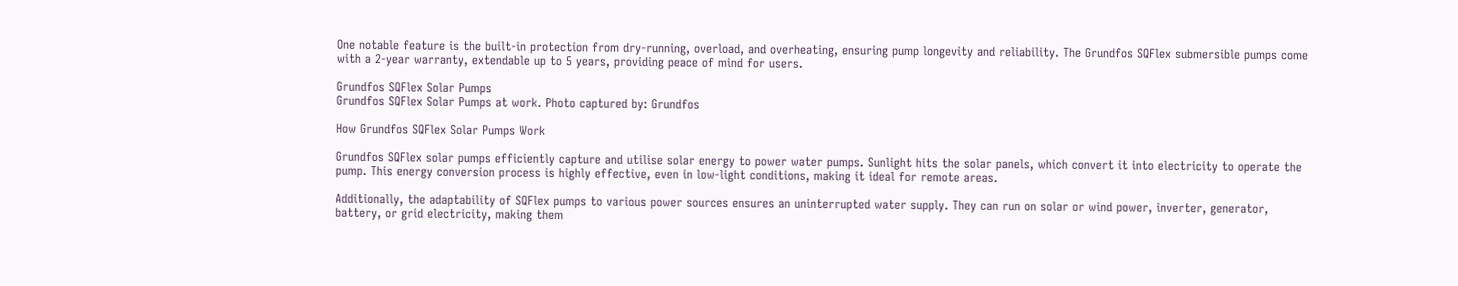One notable feature is the built-in protection from dry-running, overload, and overheating, ensuring pump longevity and reliability. The Grundfos SQFlex submersible pumps come with a 2-year warranty, extendable up to 5 years, providing peace of mind for users.

Grundfos SQFlex Solar Pumps
Grundfos SQFlex Solar Pumps at work. Photo captured by: Grundfos

How Grundfos SQFlex Solar Pumps Work

Grundfos SQFlex solar pumps efficiently capture and utilise solar energy to power water pumps. Sunlight hits the solar panels, which convert it into electricity to operate the pump. This energy conversion process is highly effective, even in low-light conditions, making it ideal for remote areas.

Additionally, the adaptability of SQFlex pumps to various power sources ensures an uninterrupted water supply. They can run on solar or wind power, inverter, generator, battery, or grid electricity, making them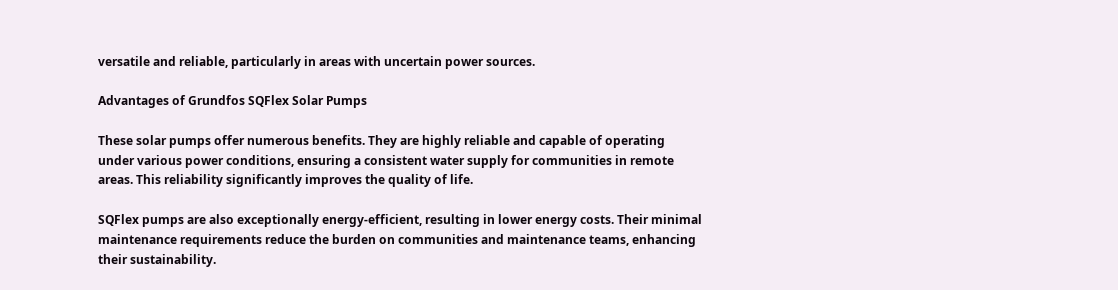versatile and reliable, particularly in areas with uncertain power sources.

Advantages of Grundfos SQFlex Solar Pumps

These solar pumps offer numerous benefits. They are highly reliable and capable of operating under various power conditions, ensuring a consistent water supply for communities in remote areas. This reliability significantly improves the quality of life.

SQFlex pumps are also exceptionally energy-efficient, resulting in lower energy costs. Their minimal maintenance requirements reduce the burden on communities and maintenance teams, enhancing their sustainability.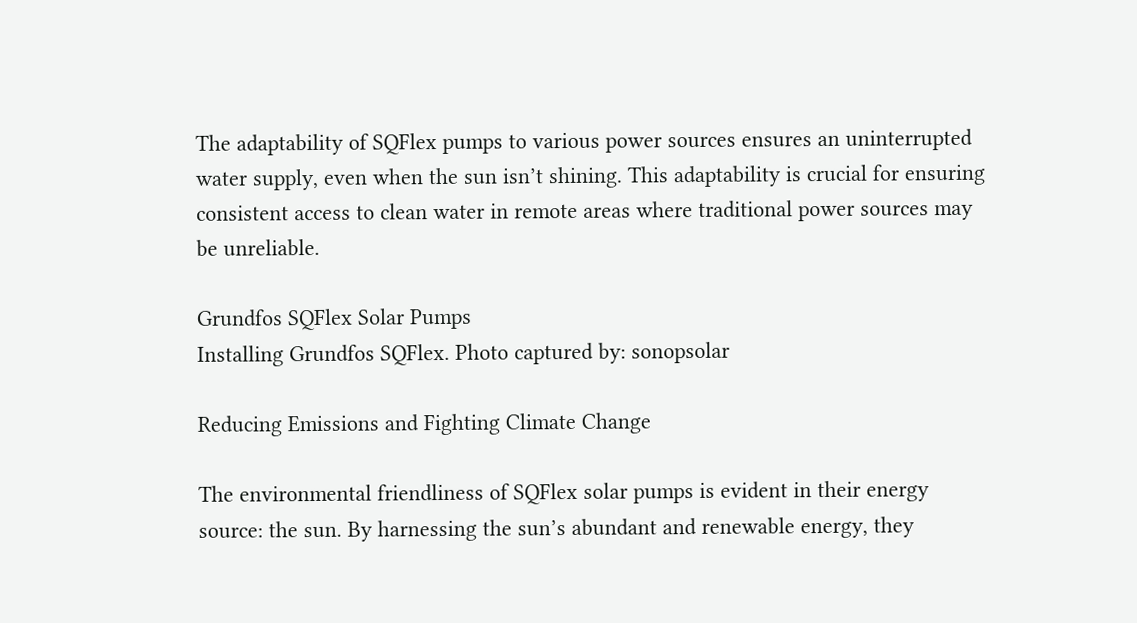The adaptability of SQFlex pumps to various power sources ensures an uninterrupted water supply, even when the sun isn’t shining. This adaptability is crucial for ensuring consistent access to clean water in remote areas where traditional power sources may be unreliable.

Grundfos SQFlex Solar Pumps
Installing Grundfos SQFlex. Photo captured by: sonopsolar

Reducing Emissions and Fighting Climate Change

The environmental friendliness of SQFlex solar pumps is evident in their energy source: the sun. By harnessing the sun’s abundant and renewable energy, they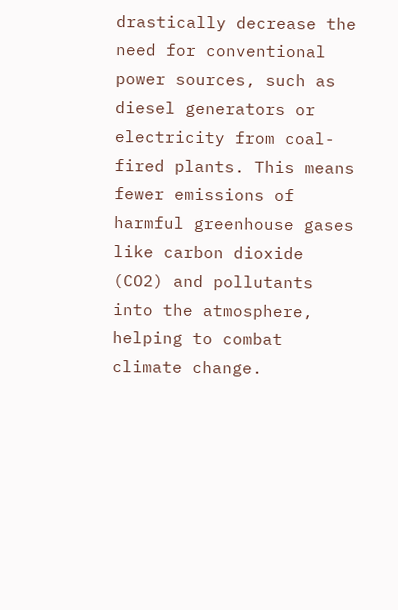drastically decrease the need for conventional power sources, such as diesel generators or electricity from coal-fired plants. This means fewer emissions of harmful greenhouse gases like carbon dioxide (CO2) and pollutants into the atmosphere, helping to combat climate change.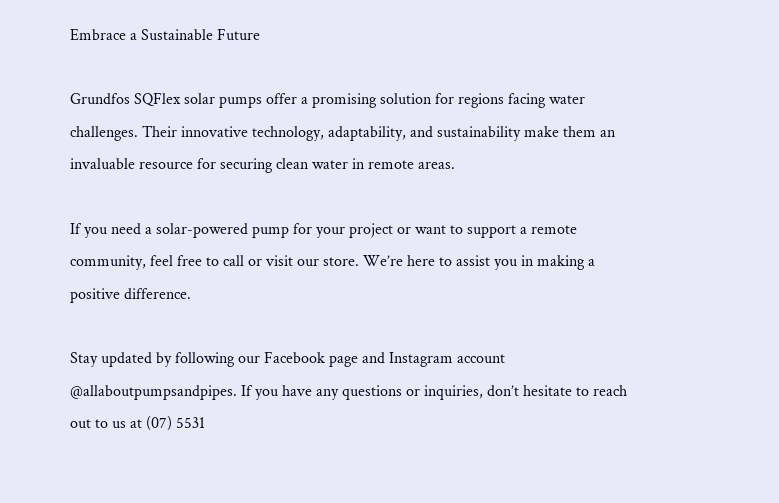Embrace a Sustainable Future

Grundfos SQFlex solar pumps offer a promising solution for regions facing water challenges. Their innovative technology, adaptability, and sustainability make them an invaluable resource for securing clean water in remote areas.

If you need a solar-powered pump for your project or want to support a remote community, feel free to call or visit our store. We’re here to assist you in making a positive difference.

Stay updated by following our Facebook page and Instagram account @allaboutpumpsandpipes. If you have any questions or inquiries, don’t hesitate to reach out to us at (07) 5531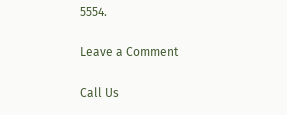5554.

Leave a Comment

Call Us